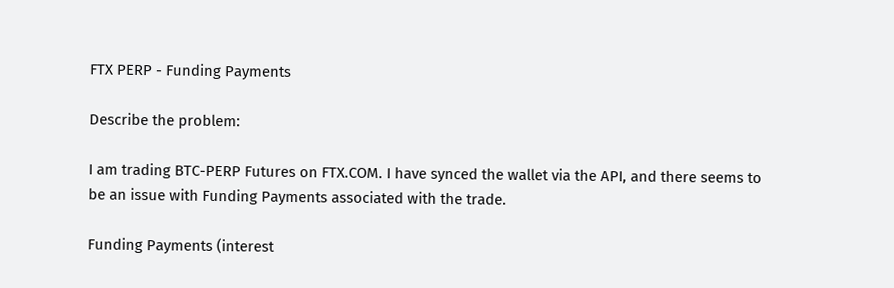FTX PERP - Funding Payments

Describe the problem:

I am trading BTC-PERP Futures on FTX.COM. I have synced the wallet via the API, and there seems to be an issue with Funding Payments associated with the trade.

Funding Payments (interest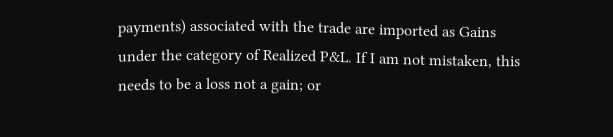payments) associated with the trade are imported as Gains under the category of Realized P&L. If I am not mistaken, this needs to be a loss not a gain; or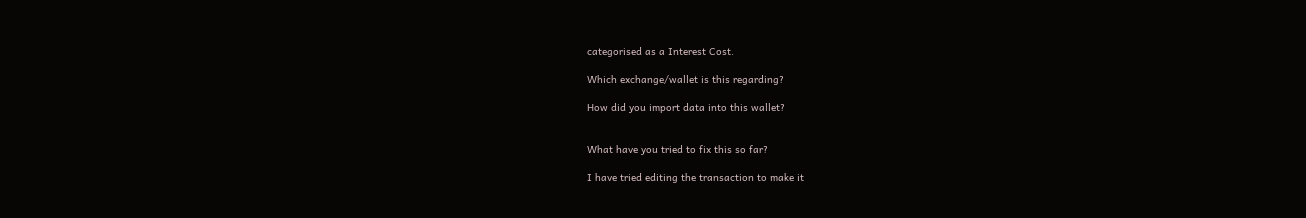categorised as a Interest Cost.

Which exchange/wallet is this regarding?

How did you import data into this wallet?


What have you tried to fix this so far?

I have tried editing the transaction to make it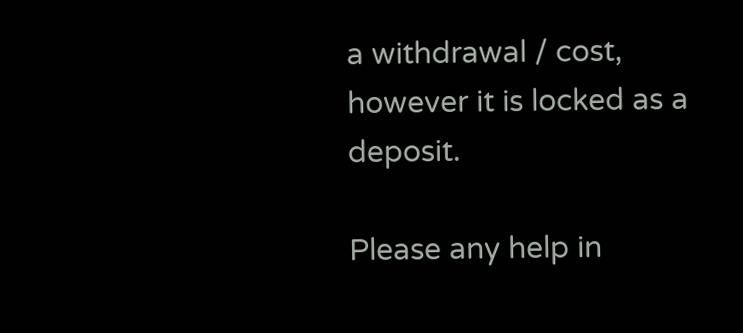a withdrawal / cost, however it is locked as a deposit.

Please any help in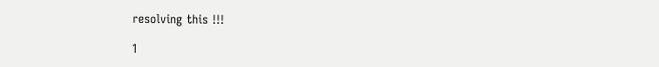resolving this !!!

1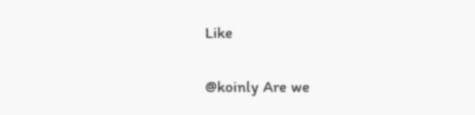Like

@koinly Are we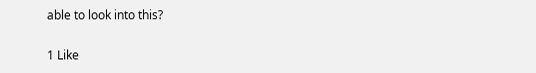able to look into this?

1 Like